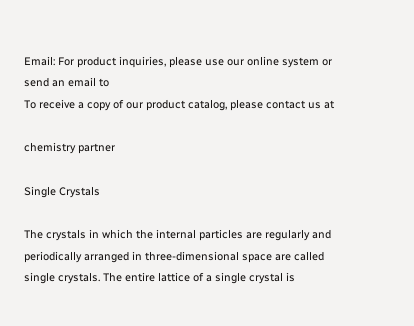Email: For product inquiries, please use our online system or send an email to
To receive a copy of our product catalog, please contact us at

chemistry partner

Single Crystals

The crystals in which the internal particles are regularly and periodically arranged in three-dimensional space are called single crystals. The entire lattice of a single crystal is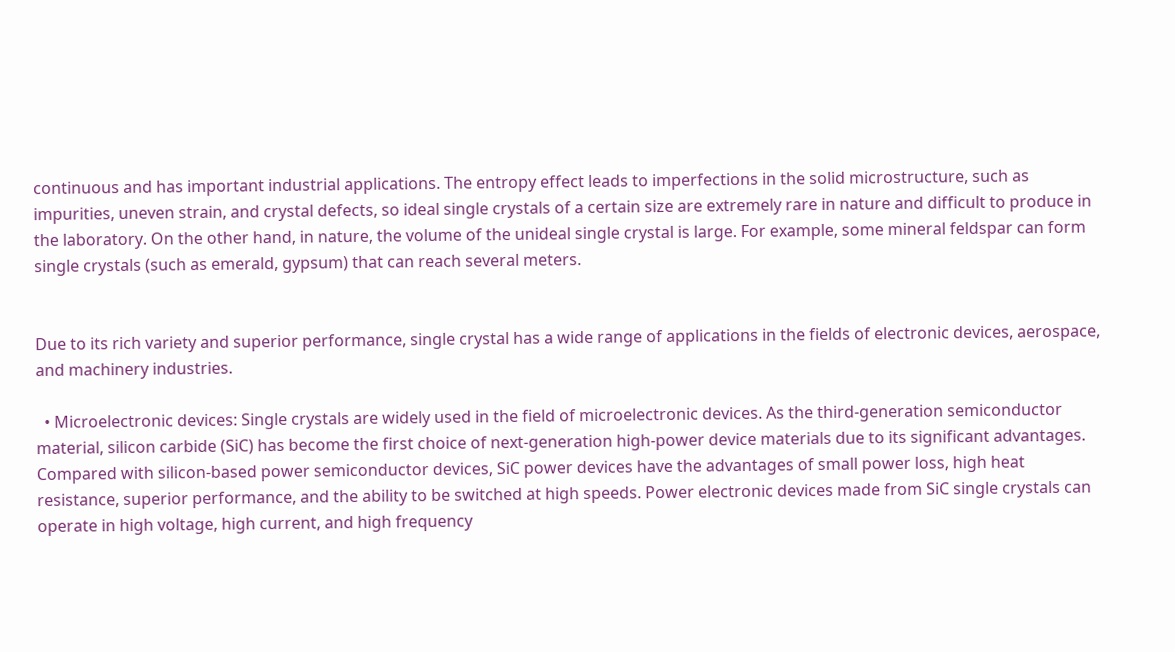continuous and has important industrial applications. The entropy effect leads to imperfections in the solid microstructure, such as impurities, uneven strain, and crystal defects, so ideal single crystals of a certain size are extremely rare in nature and difficult to produce in the laboratory. On the other hand, in nature, the volume of the unideal single crystal is large. For example, some mineral feldspar can form single crystals (such as emerald, gypsum) that can reach several meters.


Due to its rich variety and superior performance, single crystal has a wide range of applications in the fields of electronic devices, aerospace, and machinery industries.

  • Microelectronic devices: Single crystals are widely used in the field of microelectronic devices. As the third-generation semiconductor material, silicon carbide (SiC) has become the first choice of next-generation high-power device materials due to its significant advantages. Compared with silicon-based power semiconductor devices, SiC power devices have the advantages of small power loss, high heat resistance, superior performance, and the ability to be switched at high speeds. Power electronic devices made from SiC single crystals can operate in high voltage, high current, and high frequency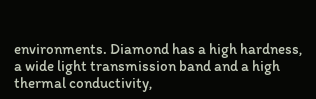environments. Diamond has a high hardness, a wide light transmission band and a high thermal conductivity,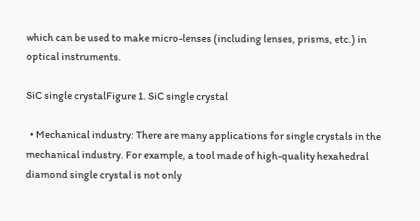which can be used to make micro-lenses (including lenses, prisms, etc.) in optical instruments.

SiC single crystalFigure 1. SiC single crystal

  • Mechanical industry: There are many applications for single crystals in the mechanical industry. For example, a tool made of high-quality hexahedral diamond single crystal is not only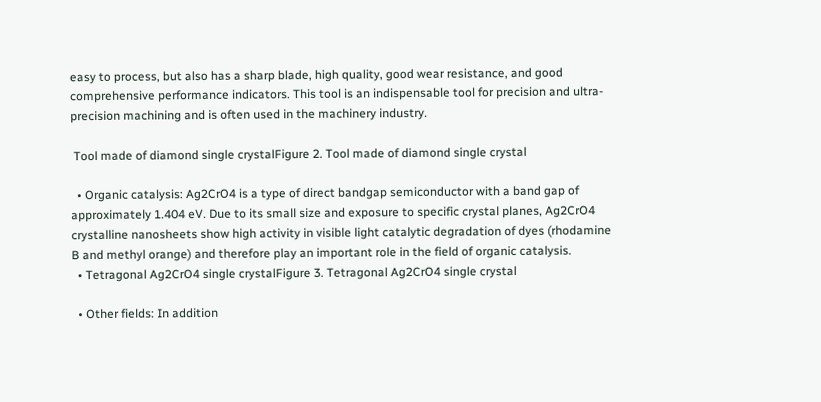easy to process, but also has a sharp blade, high quality, good wear resistance, and good comprehensive performance indicators. This tool is an indispensable tool for precision and ultra-precision machining and is often used in the machinery industry.

 Tool made of diamond single crystalFigure 2. Tool made of diamond single crystal

  • Organic catalysis: Ag2CrO4 is a type of direct bandgap semiconductor with a band gap of approximately 1.404 eV. Due to its small size and exposure to specific crystal planes, Ag2CrO4 crystalline nanosheets show high activity in visible light catalytic degradation of dyes (rhodamine B and methyl orange) and therefore play an important role in the field of organic catalysis.
  • Tetragonal Ag2CrO4 single crystalFigure 3. Tetragonal Ag2CrO4 single crystal

  • Other fields: In addition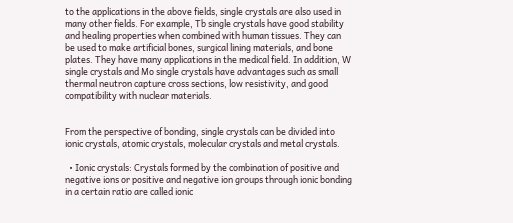to the applications in the above fields, single crystals are also used in many other fields. For example, Tb single crystals have good stability and healing properties when combined with human tissues. They can be used to make artificial bones, surgical lining materials, and bone plates. They have many applications in the medical field. In addition, W single crystals and Mo single crystals have advantages such as small thermal neutron capture cross sections, low resistivity, and good compatibility with nuclear materials.


From the perspective of bonding, single crystals can be divided into ionic crystals, atomic crystals, molecular crystals and metal crystals.

  • Ionic crystals: Crystals formed by the combination of positive and negative ions or positive and negative ion groups through ionic bonding in a certain ratio are called ionic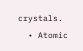crystals.
  • Atomic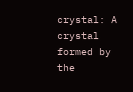crystal: A crystal formed by the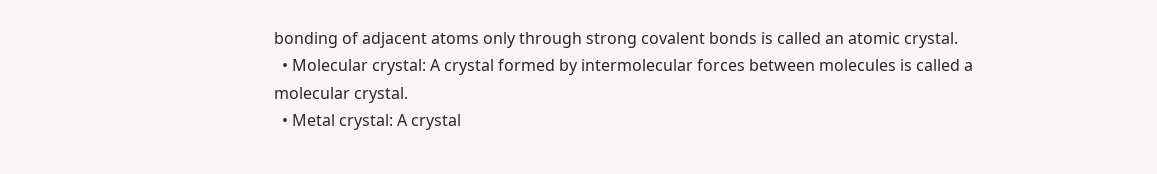bonding of adjacent atoms only through strong covalent bonds is called an atomic crystal.
  • Molecular crystal: A crystal formed by intermolecular forces between molecules is called a molecular crystal.
  • Metal crystal: A crystal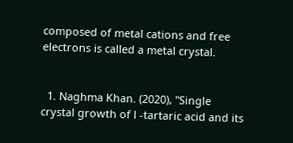composed of metal cations and free electrons is called a metal crystal.


  1. Naghma Khan. (2020), "Single crystal growth of l -tartaric acid and its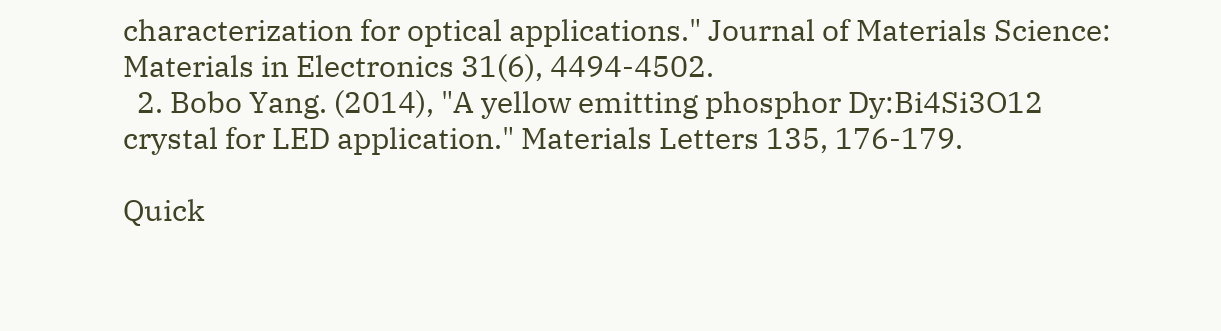characterization for optical applications." Journal of Materials Science: Materials in Electronics 31(6), 4494-4502.
  2. Bobo Yang. (2014), "A yellow emitting phosphor Dy:Bi4Si3O12 crystal for LED application." Materials Letters 135, 176-179.

Quick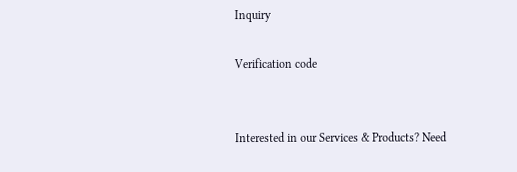Inquiry

Verification code


Interested in our Services & Products? Need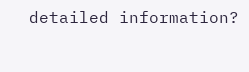detailed information?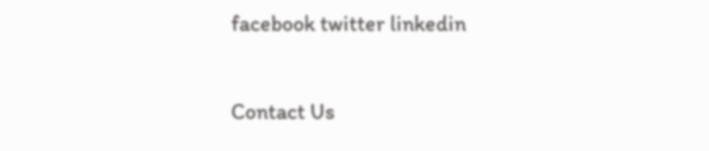facebook twitter linkedin

Contact Us